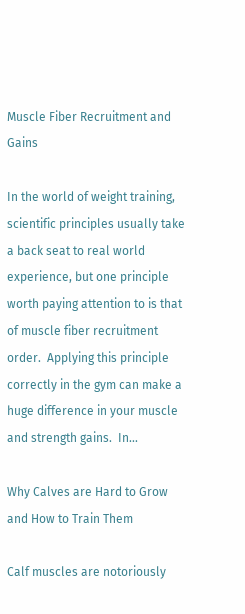Muscle Fiber Recruitment and Gains

In the world of weight training, scientific principles usually take a back seat to real world experience, but one principle worth paying attention to is that of muscle fiber recruitment order.  Applying this principle correctly in the gym can make a huge difference in your muscle and strength gains.  In...

Why Calves are Hard to Grow and How to Train Them

Calf muscles are notoriously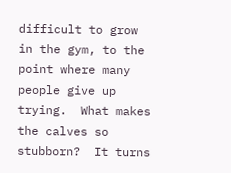difficult to grow in the gym, to the point where many people give up trying.  What makes the calves so stubborn?  It turns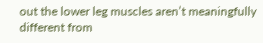out the lower leg muscles aren’t meaningfully different from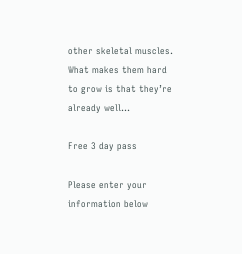other skeletal muscles.  What makes them hard to grow is that they’re already well...

Free 3 day pass

Please enter your information below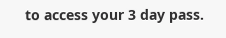to access your 3 day pass.